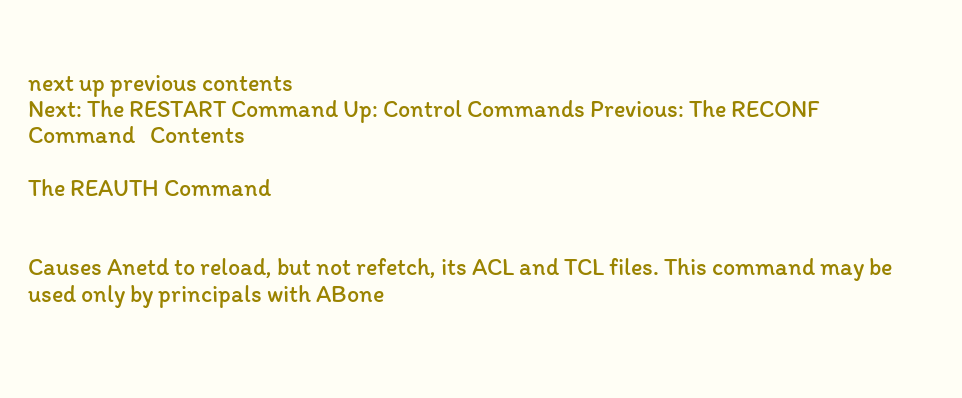next up previous contents
Next: The RESTART Command Up: Control Commands Previous: The RECONF Command   Contents

The REAUTH Command


Causes Anetd to reload, but not refetch, its ACL and TCL files. This command may be used only by principals with ABone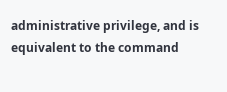administrative privilege, and is equivalent to the command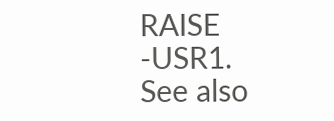RAISE -USR1. See also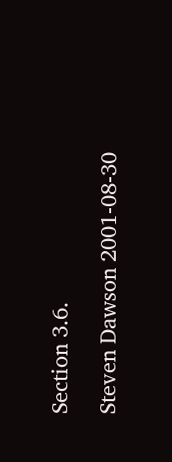Section 3.6.

Steven Dawson 2001-08-30